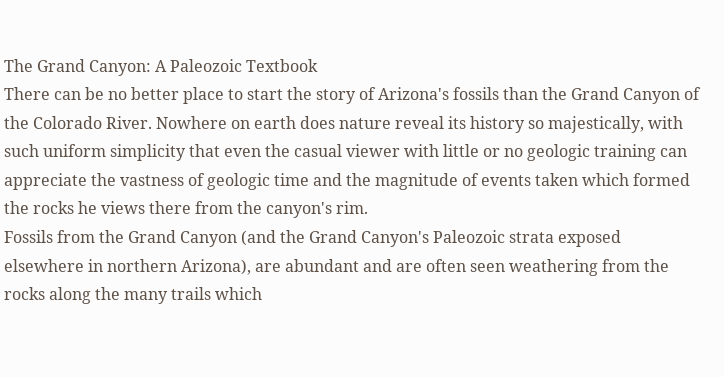The Grand Canyon: A Paleozoic Textbook
There can be no better place to start the story of Arizona's fossils than the Grand Canyon of the Colorado River. Nowhere on earth does nature reveal its history so majestically, with such uniform simplicity that even the casual viewer with little or no geologic training can appreciate the vastness of geologic time and the magnitude of events taken which formed the rocks he views there from the canyon's rim.
Fossils from the Grand Canyon (and the Grand Canyon's Paleozoic strata exposed elsewhere in northern Arizona), are abundant and are often seen weathering from the rocks along the many trails which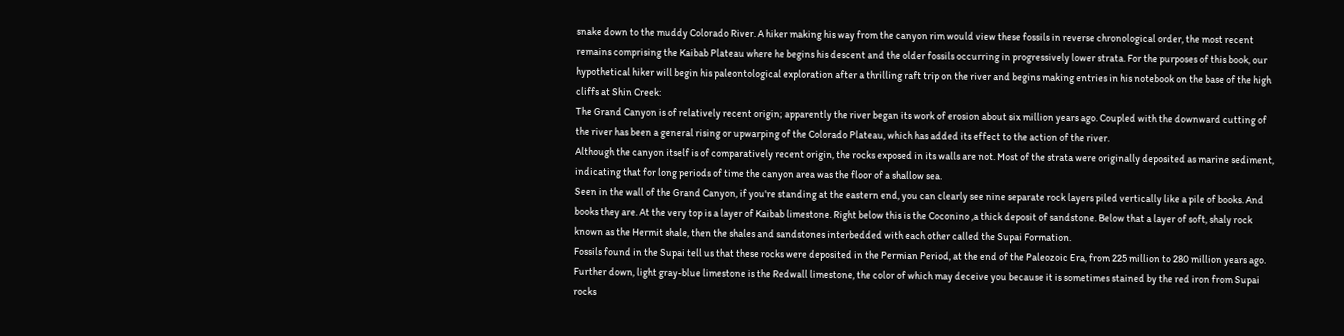snake down to the muddy Colorado River. A hiker making his way from the canyon rim would view these fossils in reverse chronological order, the most recent remains comprising the Kaibab Plateau where he begins his descent and the older fossils occurring in progressively lower strata. For the purposes of this book, our hypothetical hiker will begin his paleontological exploration after a thrilling raft trip on the river and begins making entries in his notebook on the base of the high cliffs at Shin Creek:
The Grand Canyon is of relatively recent origin; apparently the river began its work of erosion about six million years ago. Coupled with the downward cutting of the river has been a general rising or upwarping of the Colorado Plateau, which has added its effect to the action of the river.
Although the canyon itself is of comparatively recent origin, the rocks exposed in its walls are not. Most of the strata were originally deposited as marine sediment, indicating that for long periods of time the canyon area was the floor of a shallow sea.
Seen in the wall of the Grand Canyon, if you're standing at the eastern end, you can clearly see nine separate rock layers piled vertically like a pile of books. And books they are. At the very top is a layer of Kaibab limestone. Right below this is the Coconino ,a thick deposit of sandstone. Below that a layer of soft, shaly rock known as the Hermit shale, then the shales and sandstones interbedded with each other called the Supai Formation.
Fossils found in the Supai tell us that these rocks were deposited in the Permian Period, at the end of the Paleozoic Era, from 225 million to 280 million years ago. Further down, light gray-blue limestone is the Redwall limestone, the color of which may deceive you because it is sometimes stained by the red iron from Supai rocks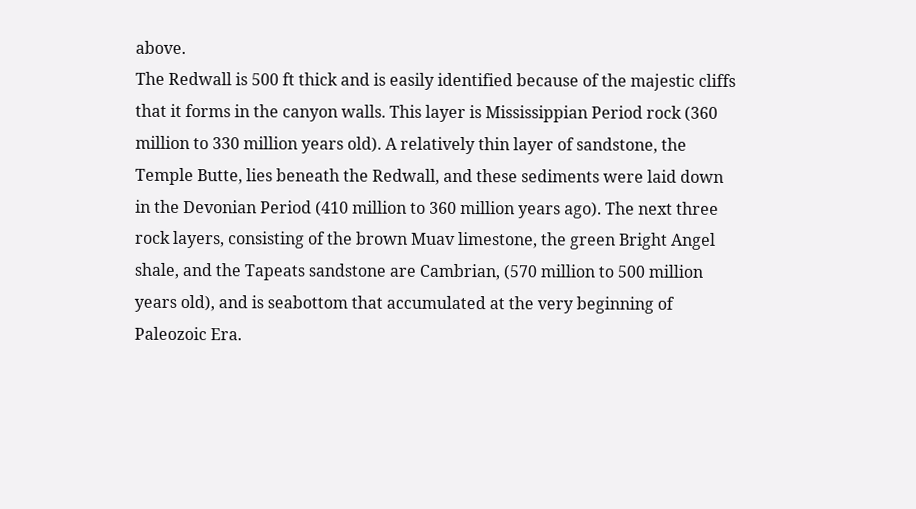above.
The Redwall is 500 ft thick and is easily identified because of the majestic cliffs that it forms in the canyon walls. This layer is Mississippian Period rock (360 million to 330 million years old). A relatively thin layer of sandstone, the Temple Butte, lies beneath the Redwall, and these sediments were laid down in the Devonian Period (410 million to 360 million years ago). The next three rock layers, consisting of the brown Muav limestone, the green Bright Angel shale, and the Tapeats sandstone are Cambrian, (570 million to 500 million years old), and is seabottom that accumulated at the very beginning of Paleozoic Era.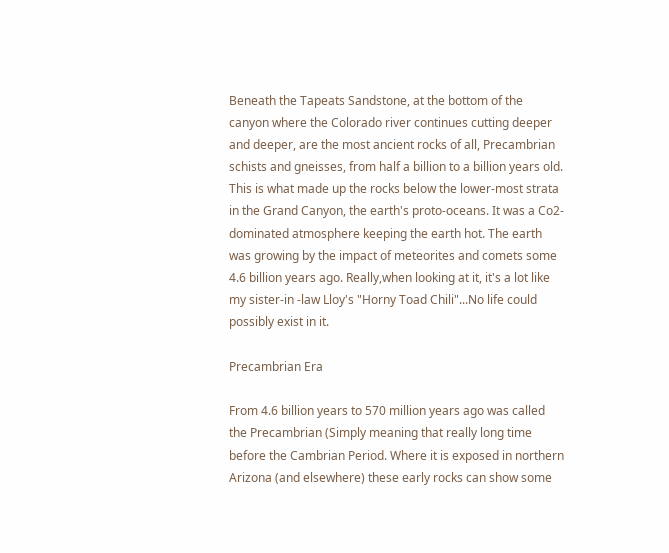Beneath the Tapeats Sandstone, at the bottom of the canyon where the Colorado river continues cutting deeper and deeper, are the most ancient rocks of all, Precambrian schists and gneisses, from half a billion to a billion years old.
This is what made up the rocks below the lower-most strata in the Grand Canyon, the earth's proto-oceans. It was a Co2-dominated atmosphere keeping the earth hot. The earth was growing by the impact of meteorites and comets some 4.6 billion years ago. Really,when looking at it, it's a lot like my sister-in -law Lloy's "Horny Toad Chili"...No life could possibly exist in it.

Precambrian Era

From 4.6 billion years to 570 million years ago was called the Precambrian (Simply meaning that really long time before the Cambrian Period. Where it is exposed in northern Arizona (and elsewhere) these early rocks can show some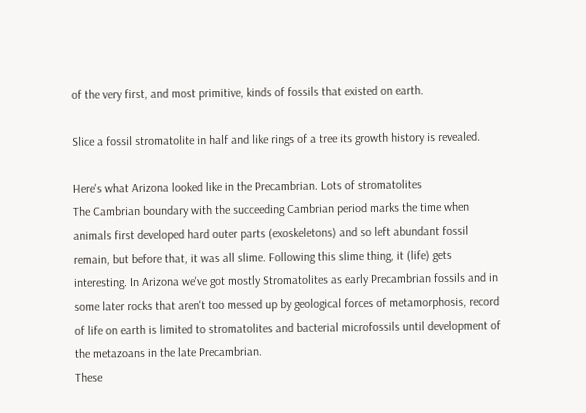of the very first, and most primitive, kinds of fossils that existed on earth.

Slice a fossil stromatolite in half and like rings of a tree its growth history is revealed.

Here's what Arizona looked like in the Precambrian. Lots of stromatolites
The Cambrian boundary with the succeeding Cambrian period marks the time when animals first developed hard outer parts (exoskeletons) and so left abundant fossil remain, but before that, it was all slime. Following this slime thing, it (life) gets interesting. In Arizona we've got mostly Stromatolites as early Precambrian fossils and in some later rocks that aren't too messed up by geological forces of metamorphosis, record of life on earth is limited to stromatolites and bacterial microfossils until development of the metazoans in the late Precambrian.
These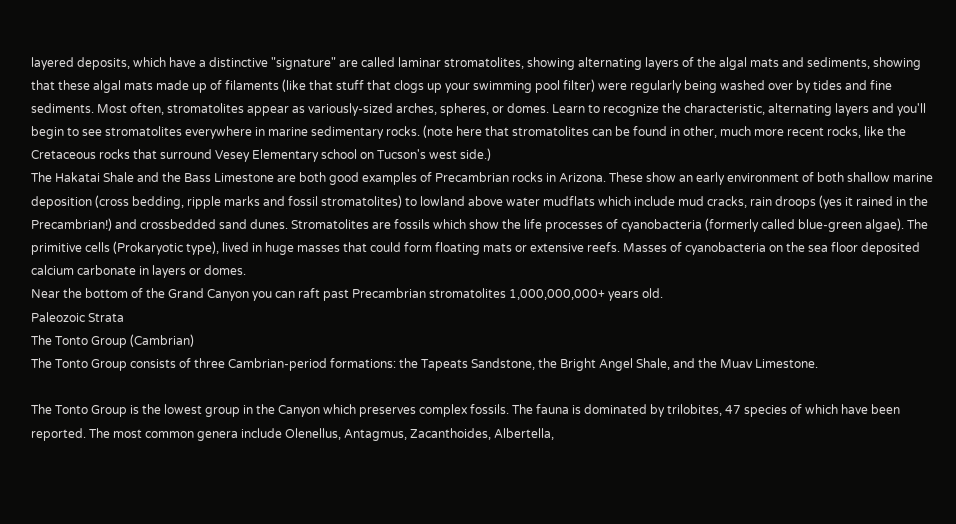layered deposits, which have a distinctive "signature" are called laminar stromatolites, showing alternating layers of the algal mats and sediments, showing that these algal mats made up of filaments (like that stuff that clogs up your swimming pool filter) were regularly being washed over by tides and fine sediments. Most often, stromatolites appear as variously-sized arches, spheres, or domes. Learn to recognize the characteristic, alternating layers and you'll begin to see stromatolites everywhere in marine sedimentary rocks. (note here that stromatolites can be found in other, much more recent rocks, like the Cretaceous rocks that surround Vesey Elementary school on Tucson's west side.)
The Hakatai Shale and the Bass Limestone are both good examples of Precambrian rocks in Arizona. These show an early environment of both shallow marine deposition (cross bedding, ripple marks and fossil stromatolites) to lowland above water mudflats which include mud cracks, rain droops (yes it rained in the Precambrian!) and crossbedded sand dunes. Stromatolites are fossils which show the life processes of cyanobacteria (formerly called blue-green algae). The primitive cells (Prokaryotic type), lived in huge masses that could form floating mats or extensive reefs. Masses of cyanobacteria on the sea floor deposited calcium carbonate in layers or domes.
Near the bottom of the Grand Canyon you can raft past Precambrian stromatolites 1,000,000,000+ years old.
Paleozoic Strata
The Tonto Group (Cambrian)
The Tonto Group consists of three Cambrian-period formations: the Tapeats Sandstone, the Bright Angel Shale, and the Muav Limestone.

The Tonto Group is the lowest group in the Canyon which preserves complex fossils. The fauna is dominated by trilobites, 47 species of which have been reported. The most common genera include Olenellus, Antagmus, Zacanthoides, Albertella,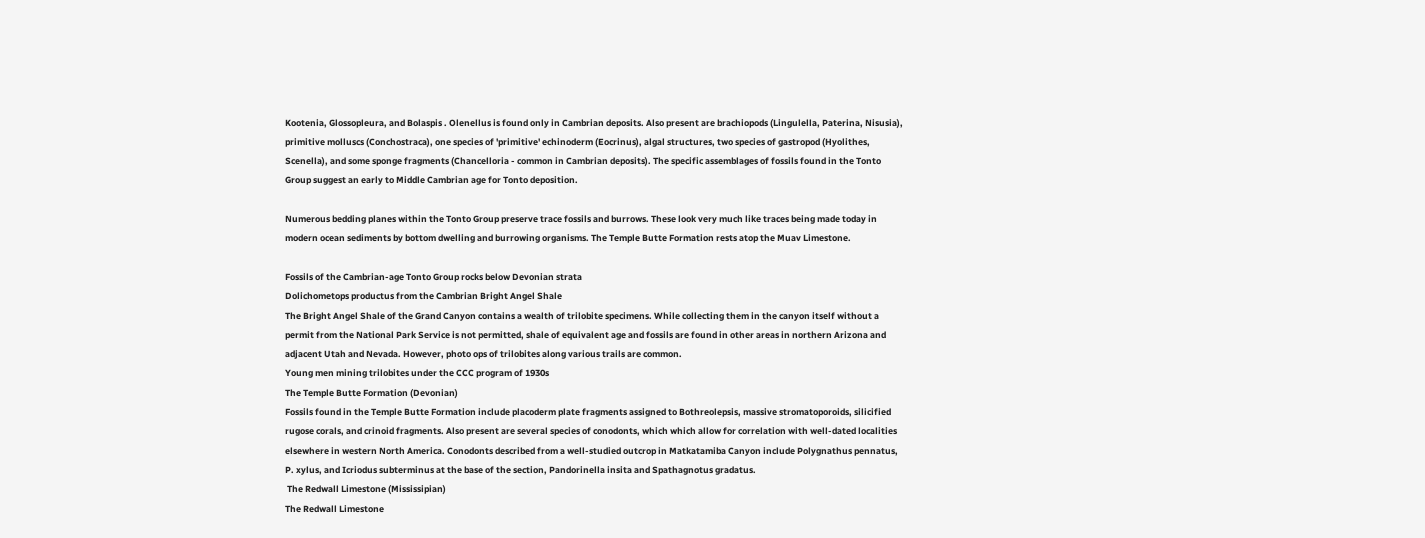Kootenia, Glossopleura, and Bolaspis . Olenellus is found only in Cambrian deposits. Also present are brachiopods (Lingulella, Paterina, Nisusia), primitive molluscs (Conchostraca), one species of 'primitive' echinoderm (Eocrinus), algal structures, two species of gastropod (Hyolithes, Scenella), and some sponge fragments (Chancelloria - common in Cambrian deposits). The specific assemblages of fossils found in the Tonto Group suggest an early to Middle Cambrian age for Tonto deposition.

Numerous bedding planes within the Tonto Group preserve trace fossils and burrows. These look very much like traces being made today in modern ocean sediments by bottom dwelling and burrowing organisms. The Temple Butte Formation rests atop the Muav Limestone.

Fossils of the Cambrian-age Tonto Group rocks below Devonian strata
Dolichometops productus from the Cambrian Bright Angel Shale
The Bright Angel Shale of the Grand Canyon contains a wealth of trilobite specimens. While collecting them in the canyon itself without a permit from the National Park Service is not permitted, shale of equivalent age and fossils are found in other areas in northern Arizona and adjacent Utah and Nevada. However, photo ops of trilobites along various trails are common.
Young men mining trilobites under the CCC program of 1930s
The Temple Butte Formation (Devonian)
Fossils found in the Temple Butte Formation include placoderm plate fragments assigned to Bothreolepsis, massive stromatoporoids, silicified rugose corals, and crinoid fragments. Also present are several species of conodonts, which which allow for correlation with well-dated localities elsewhere in western North America. Conodonts described from a well-studied outcrop in Matkatamiba Canyon include Polygnathus pennatus, P. xylus, and Icriodus subterminus at the base of the section, Pandorinella insita and Spathagnotus gradatus.
 The Redwall Limestone (Mississipian)
The Redwall Limestone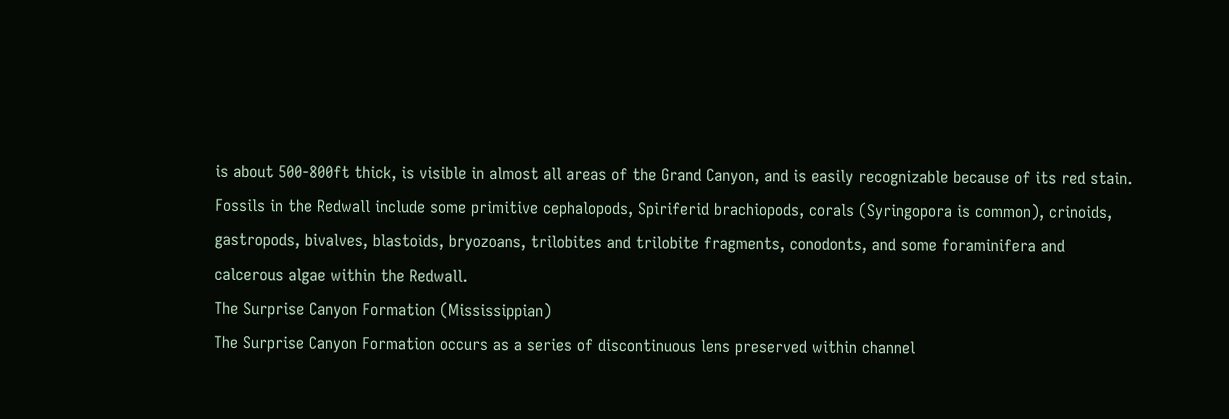is about 500-800ft thick, is visible in almost all areas of the Grand Canyon, and is easily recognizable because of its red stain. Fossils in the Redwall include some primitive cephalopods, Spiriferid brachiopods, corals (Syringopora is common), crinoids, gastropods, bivalves, blastoids, bryozoans, trilobites and trilobite fragments, conodonts, and some foraminifera and calcerous algae within the Redwall.
The Surprise Canyon Formation (Mississippian)
The Surprise Canyon Formation occurs as a series of discontinuous lens preserved within channel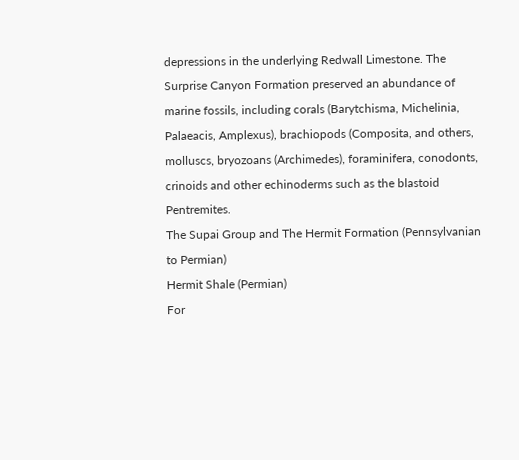depressions in the underlying Redwall Limestone. The Surprise Canyon Formation preserved an abundance of marine fossils, including corals (Barytchisma, Michelinia, Palaeacis, Amplexus), brachiopods (Composita, and others, molluscs, bryozoans (Archimedes), foraminifera, conodonts, crinoids and other echinoderms such as the blastoid Pentremites.
The Supai Group and The Hermit Formation (Pennsylvanian to Permian)
Hermit Shale (Permian)
For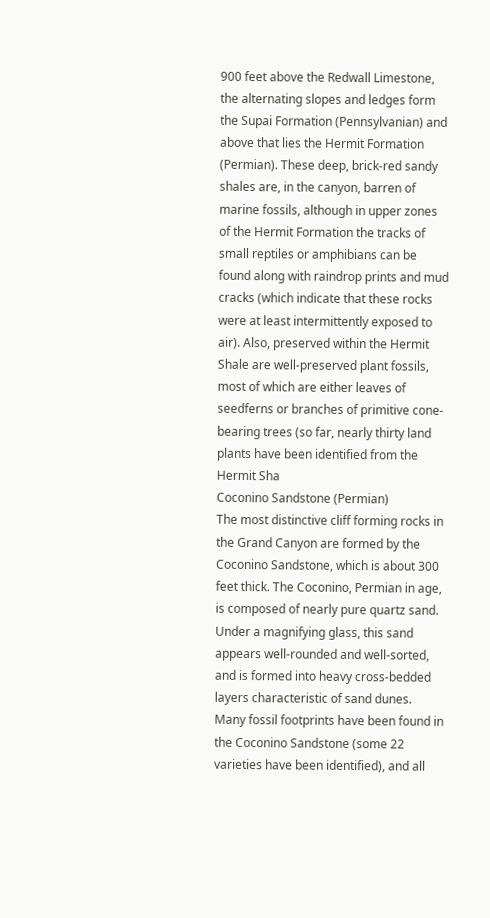900 feet above the Redwall Limestone, the alternating slopes and ledges form the Supai Formation (Pennsylvanian) and above that lies the Hermit Formation (Permian). These deep, brick-red sandy shales are, in the canyon, barren of marine fossils, although in upper zones of the Hermit Formation the tracks of small reptiles or amphibians can be found along with raindrop prints and mud cracks (which indicate that these rocks were at least intermittently exposed to air). Also, preserved within the Hermit Shale are well-preserved plant fossils, most of which are either leaves of seedferns or branches of primitive cone-bearing trees (so far, nearly thirty land plants have been identified from the Hermit Sha
Coconino Sandstone (Permian)
The most distinctive cliff forming rocks in the Grand Canyon are formed by the Coconino Sandstone, which is about 300 feet thick. The Coconino, Permian in age, is composed of nearly pure quartz sand. Under a magnifying glass, this sand appears well-rounded and well-sorted, and is formed into heavy cross-bedded layers characteristic of sand dunes.
Many fossil footprints have been found in the Coconino Sandstone (some 22 varieties have been identified), and all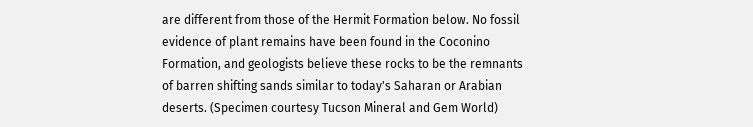are different from those of the Hermit Formation below. No fossil evidence of plant remains have been found in the Coconino Formation, and geologists believe these rocks to be the remnants of barren shifting sands similar to today's Saharan or Arabian deserts. (Specimen courtesy Tucson Mineral and Gem World)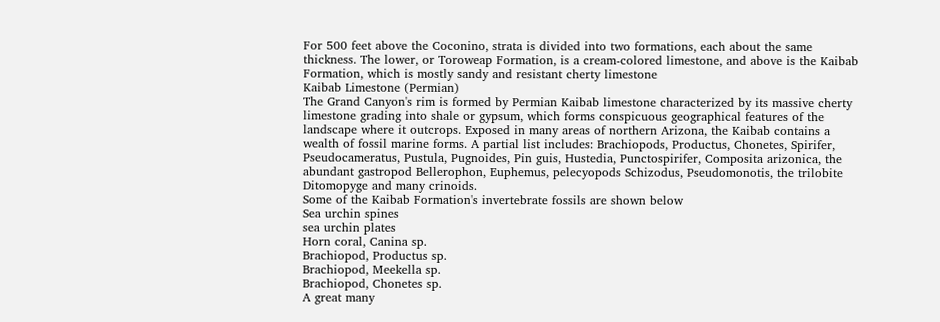For 500 feet above the Coconino, strata is divided into two formations, each about the same thickness. The lower, or Toroweap Formation, is a cream-colored limestone, and above is the Kaibab Formation, which is mostly sandy and resistant cherty limestone
Kaibab Limestone (Permian)
The Grand Canyon's rim is formed by Permian Kaibab limestone characterized by its massive cherty limestone grading into shale or gypsum, which forms conspicuous geographical features of the landscape where it outcrops. Exposed in many areas of northern Arizona, the Kaibab contains a wealth of fossil marine forms. A partial list includes: Brachiopods, Productus, Chonetes, Spirifer, Pseudocameratus, Pustula, Pugnoides, Pin guis, Hustedia, Punctospirifer, Composita arizonica, the abundant gastropod Bellerophon, Euphemus, pelecyopods Schizodus, Pseudomonotis, the trilobite Ditomopyge and many crinoids.
Some of the Kaibab Formation's invertebrate fossils are shown below
Sea urchin spines
sea urchin plates
Horn coral, Canina sp.
Brachiopod, Productus sp.
Brachiopod, Meekella sp.
Brachiopod, Chonetes sp.
A great many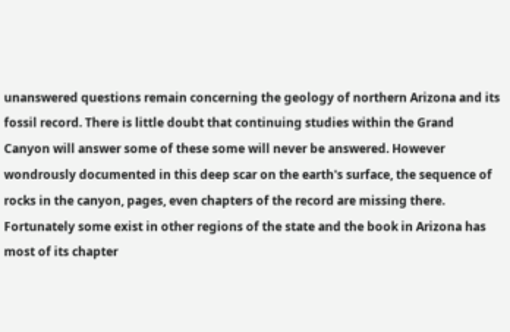unanswered questions remain concerning the geology of northern Arizona and its fossil record. There is little doubt that continuing studies within the Grand Canyon will answer some of these some will never be answered. However wondrously documented in this deep scar on the earth's surface, the sequence of rocks in the canyon, pages, even chapters of the record are missing there. Fortunately some exist in other regions of the state and the book in Arizona has most of its chapter